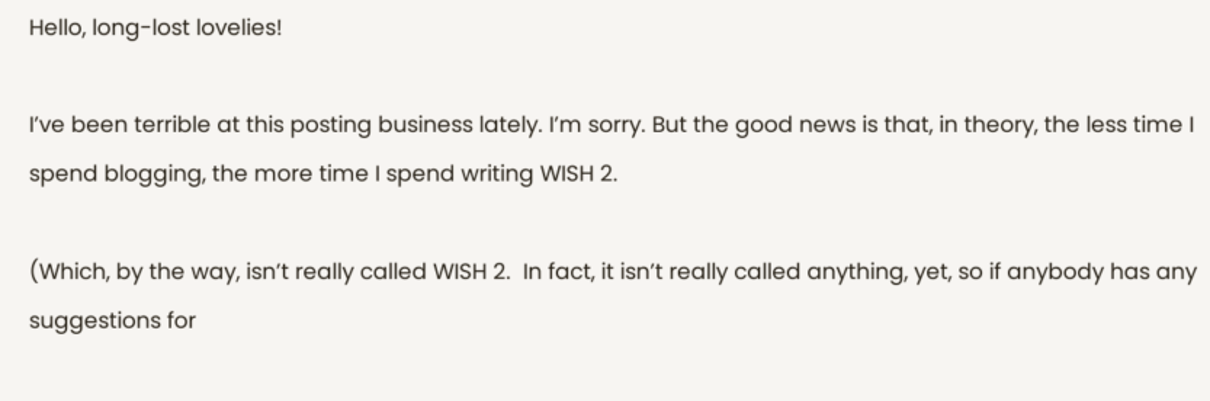Hello, long-lost lovelies!

I’ve been terrible at this posting business lately. I’m sorry. But the good news is that, in theory, the less time I spend blogging, the more time I spend writing WISH 2.

(Which, by the way, isn’t really called WISH 2.  In fact, it isn’t really called anything, yet, so if anybody has any suggestions for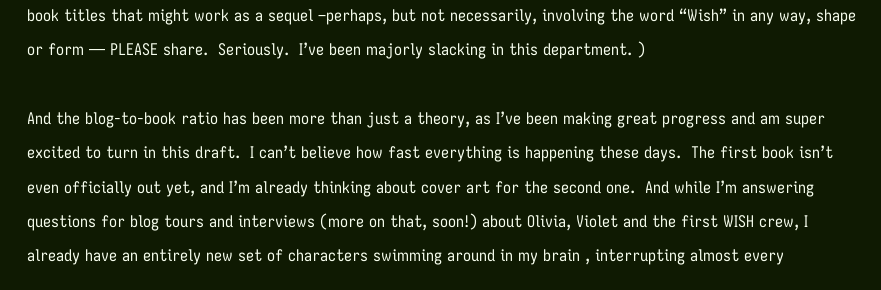book titles that might work as a sequel –perhaps, but not necessarily, involving the word “Wish” in any way, shape or form — PLEASE share.  Seriously.  I’ve been majorly slacking in this department. )

And the blog-to-book ratio has been more than just a theory, as I’ve been making great progress and am super excited to turn in this draft.  I can’t believe how fast everything is happening these days.  The first book isn’t even officially out yet, and I’m already thinking about cover art for the second one.  And while I’m answering questions for blog tours and interviews (more on that, soon!) about Olivia, Violet and the first WISH crew, I already have an entirely new set of characters swimming around in my brain , interrupting almost every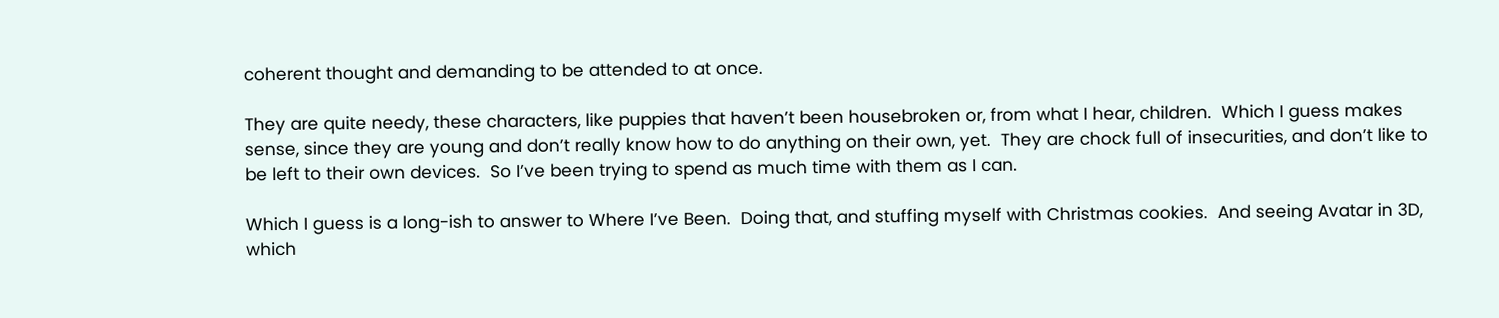coherent thought and demanding to be attended to at once.

They are quite needy, these characters, like puppies that haven’t been housebroken or, from what I hear, children.  Which I guess makes sense, since they are young and don’t really know how to do anything on their own, yet.  They are chock full of insecurities, and don’t like to be left to their own devices.  So I’ve been trying to spend as much time with them as I can.

Which I guess is a long-ish to answer to Where I’ve Been.  Doing that, and stuffing myself with Christmas cookies.  And seeing Avatar in 3D, which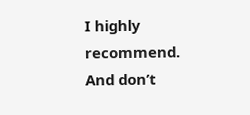I highly recommend.  And don’t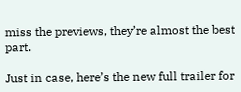miss the previews, they’re almost the best part.

Just in case, here’s the new full trailer for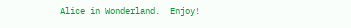Alice in Wonderland.  Enjoy!